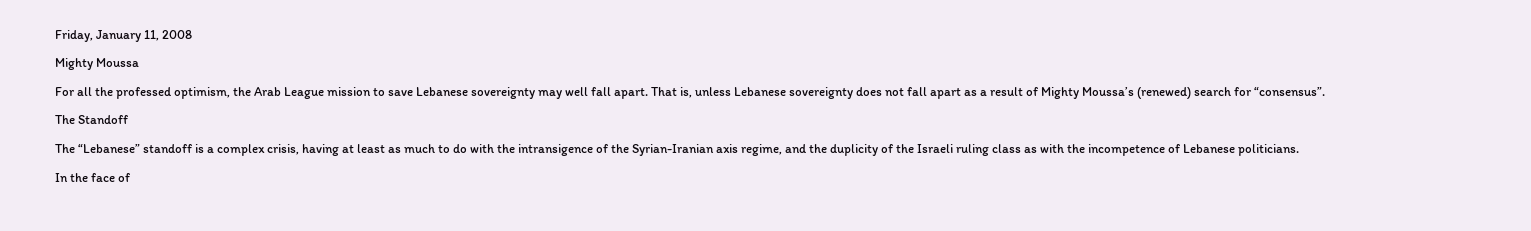Friday, January 11, 2008

Mighty Moussa

For all the professed optimism, the Arab League mission to save Lebanese sovereignty may well fall apart. That is, unless Lebanese sovereignty does not fall apart as a result of Mighty Moussa’s (renewed) search for “consensus”.

The Standoff

The “Lebanese” standoff is a complex crisis, having at least as much to do with the intransigence of the Syrian-Iranian axis regime, and the duplicity of the Israeli ruling class as with the incompetence of Lebanese politicians.

In the face of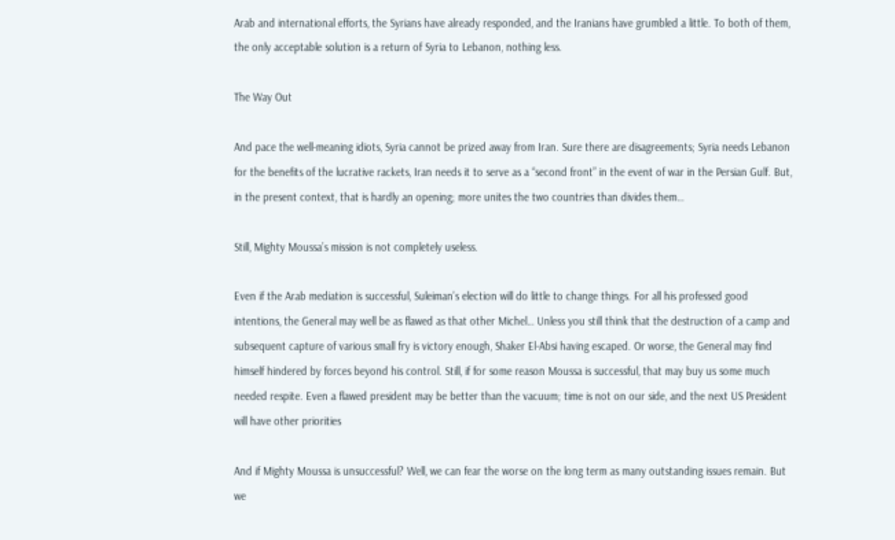Arab and international efforts, the Syrians have already responded, and the Iranians have grumbled a little. To both of them, the only acceptable solution is a return of Syria to Lebanon, nothing less.

The Way Out

And pace the well-meaning idiots, Syria cannot be prized away from Iran. Sure there are disagreements; Syria needs Lebanon for the benefits of the lucrative rackets, Iran needs it to serve as a “second front” in the event of war in the Persian Gulf. But, in the present context, that is hardly an opening; more unites the two countries than divides them…

Still, Mighty Moussa’s mission is not completely useless.

Even if the Arab mediation is successful, Suleiman’s election will do little to change things. For all his professed good intentions, the General may well be as flawed as that other Michel… Unless you still think that the destruction of a camp and subsequent capture of various small fry is victory enough, Shaker El-Absi having escaped. Or worse, the General may find himself hindered by forces beyond his control. Still, if for some reason Moussa is successful, that may buy us some much needed respite. Even a flawed president may be better than the vacuum; time is not on our side, and the next US President will have other priorities

And if Mighty Moussa is unsuccessful? Well, we can fear the worse on the long term as many outstanding issues remain. But we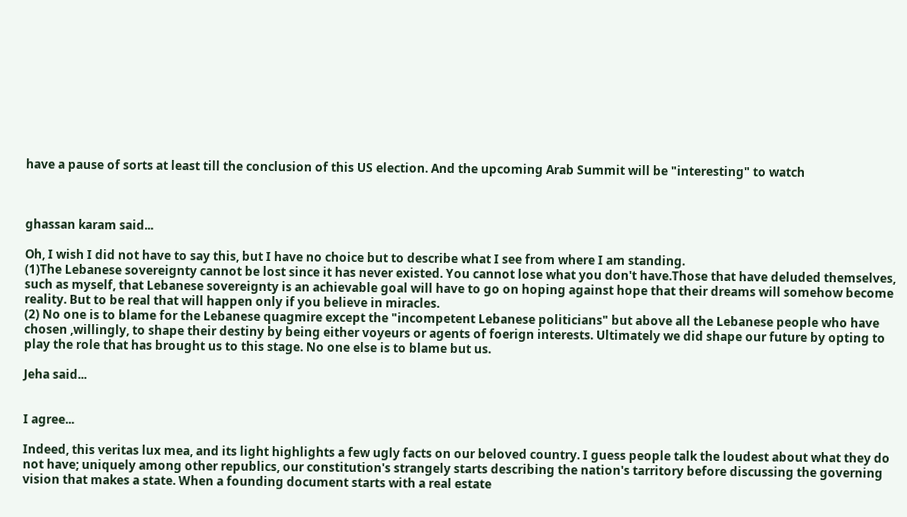have a pause of sorts at least till the conclusion of this US election. And the upcoming Arab Summit will be "interesting" to watch



ghassan karam said...

Oh, I wish I did not have to say this, but I have no choice but to describe what I see from where I am standing.
(1)The Lebanese sovereignty cannot be lost since it has never existed. You cannot lose what you don't have.Those that have deluded themselves, such as myself, that Lebanese sovereignty is an achievable goal will have to go on hoping against hope that their dreams will somehow become reality. But to be real that will happen only if you believe in miracles.
(2) No one is to blame for the Lebanese quagmire except the "incompetent Lebanese politicians" but above all the Lebanese people who have chosen ,willingly, to shape their destiny by being either voyeurs or agents of foerign interests. Ultimately we did shape our future by opting to play the role that has brought us to this stage. No one else is to blame but us.

Jeha said...


I agree...

Indeed, this veritas lux mea, and its light highlights a few ugly facts on our beloved country. I guess people talk the loudest about what they do not have; uniquely among other republics, our constitution's strangely starts describing the nation's tarritory before discussing the governing vision that makes a state. When a founding document starts with a real estate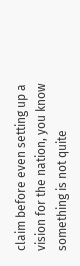claim before even setting up a vision for the nation, you know something is not quite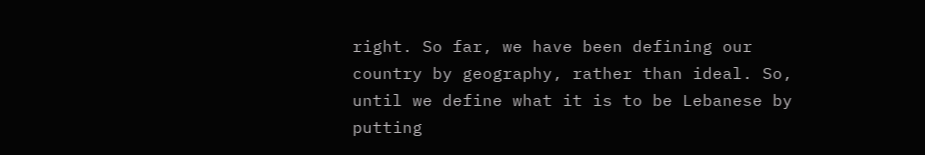right. So far, we have been defining our country by geography, rather than ideal. So, until we define what it is to be Lebanese by putting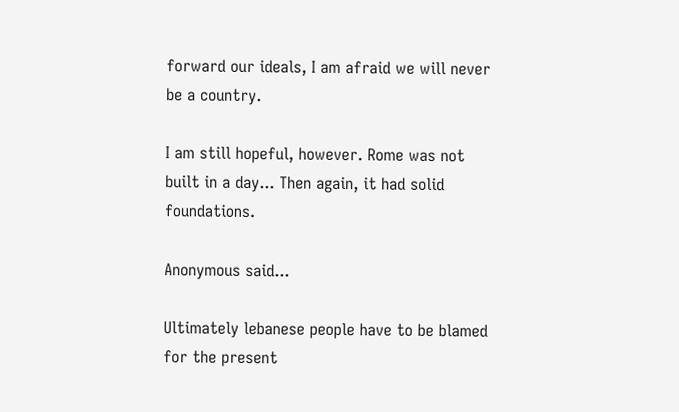forward our ideals, I am afraid we will never be a country.

I am still hopeful, however. Rome was not built in a day... Then again, it had solid foundations.

Anonymous said...

Ultimately lebanese people have to be blamed for the present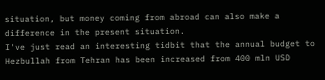situation, but money coming from abroad can also make a difference in the present situation.
I've just read an interesting tidbit that the annual budget to Hezbullah from Tehran has been increased from 400 mln USD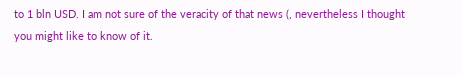to 1 bln USD. I am not sure of the veracity of that news (, nevertheless I thought you might like to know of it.